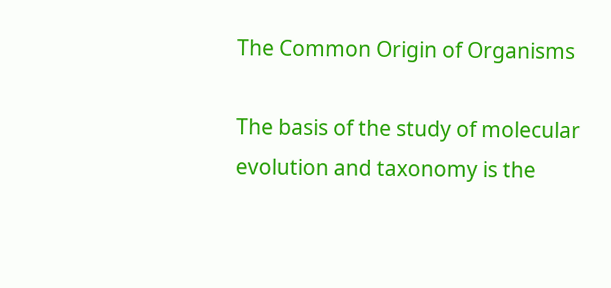The Common Origin of Organisms

The basis of the study of molecular evolution and taxonomy is the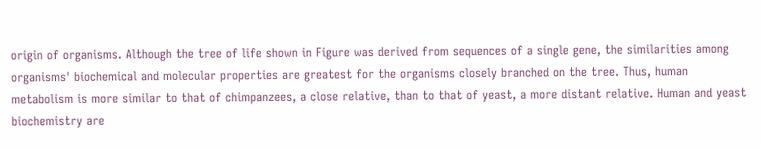origin of organisms. Although the tree of life shown in Figure was derived from sequences of a single gene, the similarities among organisms' biochemical and molecular properties are greatest for the organisms closely branched on the tree. Thus, human metabolism is more similar to that of chimpanzees, a close relative, than to that of yeast, a more distant relative. Human and yeast biochemistry are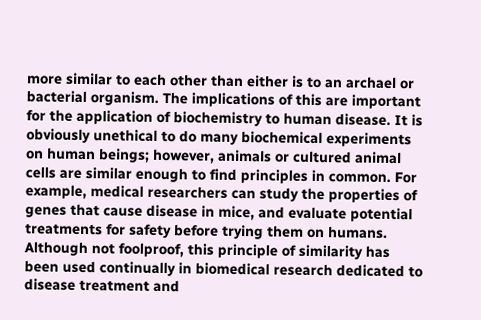more similar to each other than either is to an archael or bacterial organism. The implications of this are important for the application of biochemistry to human disease. It is obviously unethical to do many biochemical experiments on human beings; however, animals or cultured animal cells are similar enough to find principles in common. For example, medical researchers can study the properties of genes that cause disease in mice, and evaluate potential treatments for safety before trying them on humans. Although not foolproof, this principle of similarity has been used continually in biomedical research dedicated to disease treatment and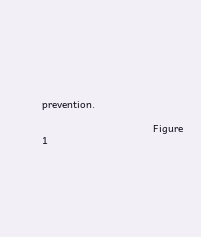prevention.

                                     Figure 1